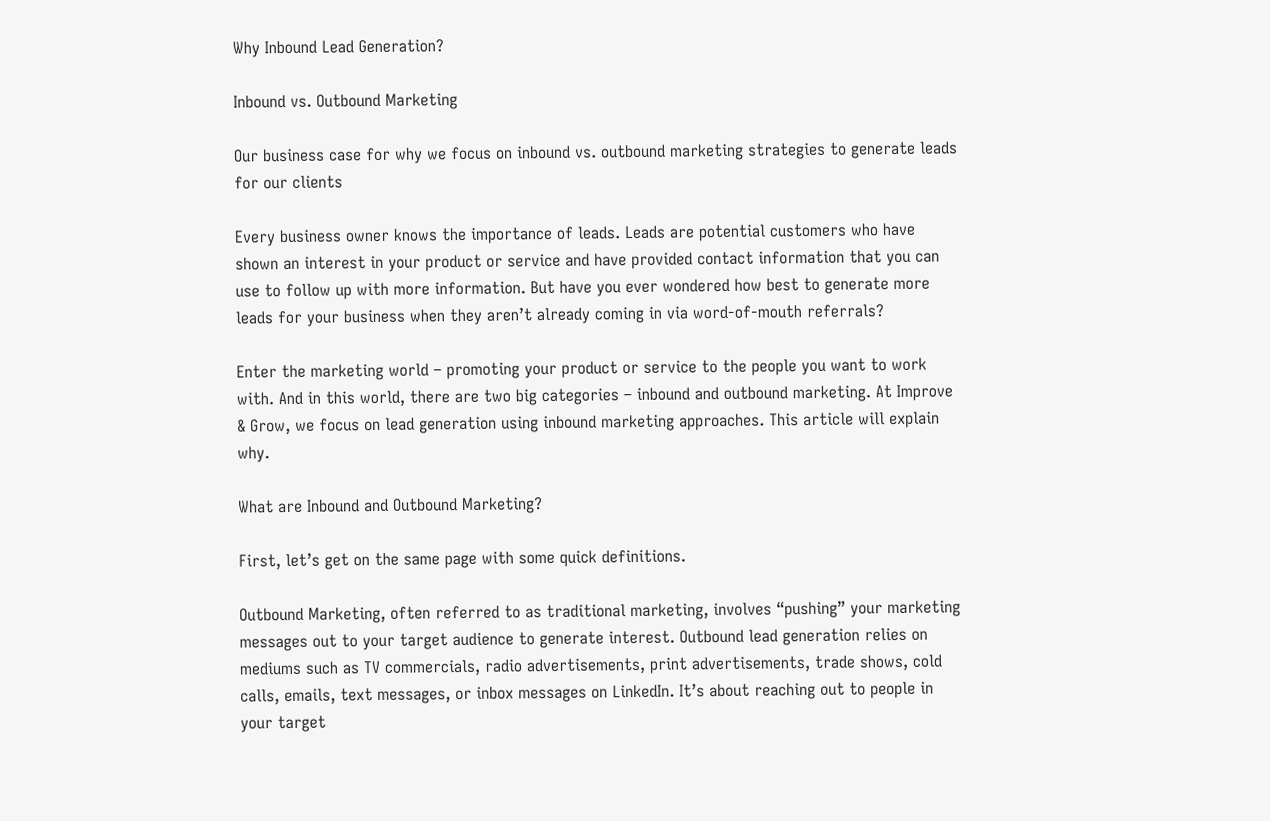Why Inbound Lead Generation?

Inbound vs. Outbound Marketing

Our business case for why we focus on inbound vs. outbound marketing strategies to generate leads for our clients

Every business owner knows the importance of leads. Leads are potential customers who have shown an interest in your product or service and have provided contact information that you can use to follow up with more information. But have you ever wondered how best to generate more leads for your business when they aren’t already coming in via word-of-mouth referrals?

Enter the marketing world – promoting your product or service to the people you want to work with. And in this world, there are two big categories – inbound and outbound marketing. At Improve & Grow, we focus on lead generation using inbound marketing approaches. This article will explain why.

What are Inbound and Outbound Marketing?

First, let’s get on the same page with some quick definitions.

Outbound Marketing, often referred to as traditional marketing, involves “pushing” your marketing messages out to your target audience to generate interest. Outbound lead generation relies on mediums such as TV commercials, radio advertisements, print advertisements, trade shows, cold calls, emails, text messages, or inbox messages on LinkedIn. It’s about reaching out to people in your target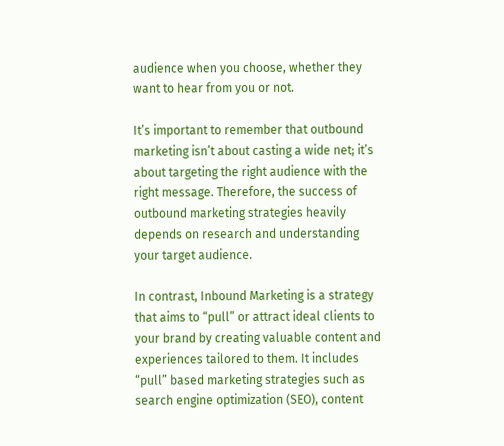audience when you choose, whether they want to hear from you or not.

It’s important to remember that outbound marketing isn’t about casting a wide net; it’s about targeting the right audience with the right message. Therefore, the success of outbound marketing strategies heavily depends on research and understanding your target audience.

In contrast, Inbound Marketing is a strategy that aims to “pull” or attract ideal clients to your brand by creating valuable content and experiences tailored to them. It includes “pull” based marketing strategies such as search engine optimization (SEO), content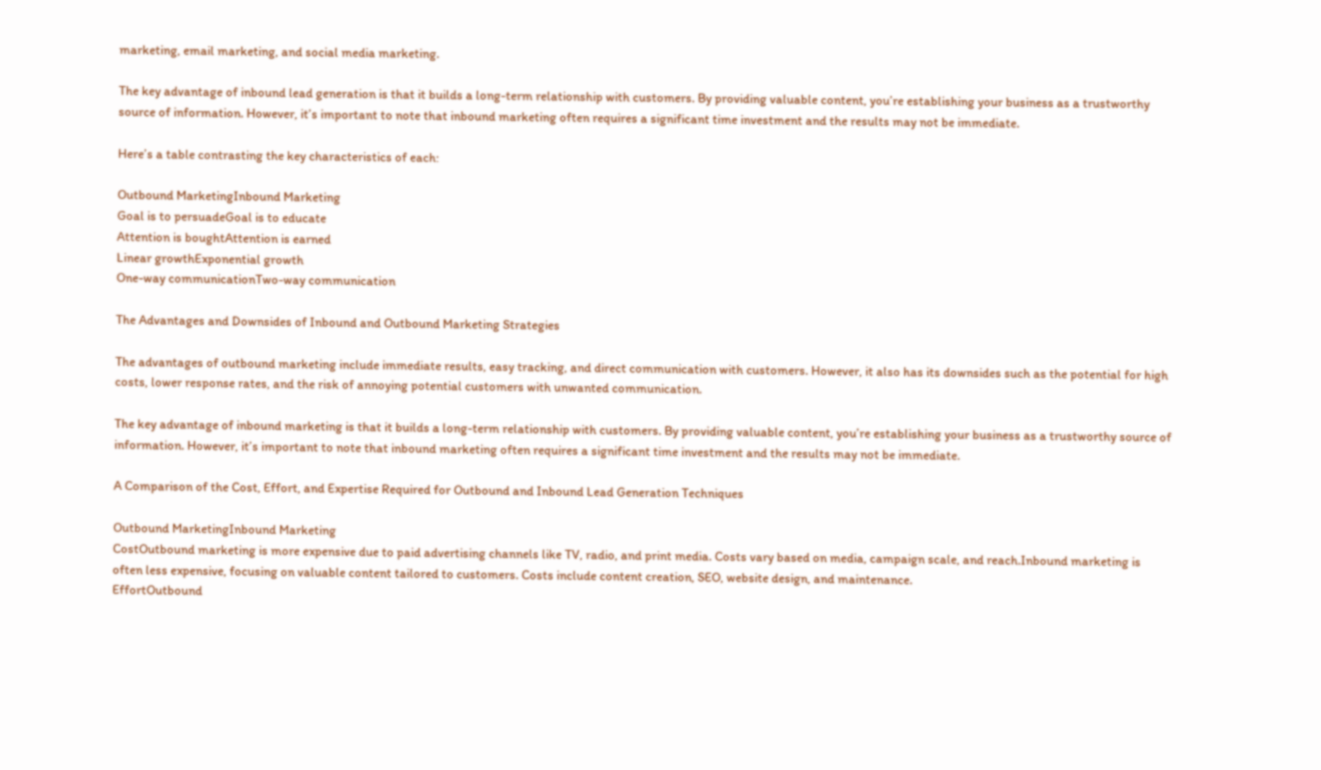marketing, email marketing, and social media marketing.

The key advantage of inbound lead generation is that it builds a long-term relationship with customers. By providing valuable content, you’re establishing your business as a trustworthy source of information. However, it’s important to note that inbound marketing often requires a significant time investment and the results may not be immediate.

Here’s a table contrasting the key characteristics of each:

Outbound MarketingInbound Marketing
Goal is to persuadeGoal is to educate
Attention is boughtAttention is earned
Linear growthExponential growth
One-way communicationTwo-way communication

The Advantages and Downsides of Inbound and Outbound Marketing Strategies

The advantages of outbound marketing include immediate results, easy tracking, and direct communication with customers. However, it also has its downsides such as the potential for high costs, lower response rates, and the risk of annoying potential customers with unwanted communication.

The key advantage of inbound marketing is that it builds a long-term relationship with customers. By providing valuable content, you’re establishing your business as a trustworthy source of information. However, it’s important to note that inbound marketing often requires a significant time investment and the results may not be immediate.

A Comparison of the Cost, Effort, and Expertise Required for Outbound and Inbound Lead Generation Techniques

Outbound MarketingInbound Marketing
CostOutbound marketing is more expensive due to paid advertising channels like TV, radio, and print media. Costs vary based on media, campaign scale, and reach.Inbound marketing is often less expensive, focusing on valuable content tailored to customers. Costs include content creation, SEO, website design, and maintenance.
EffortOutbound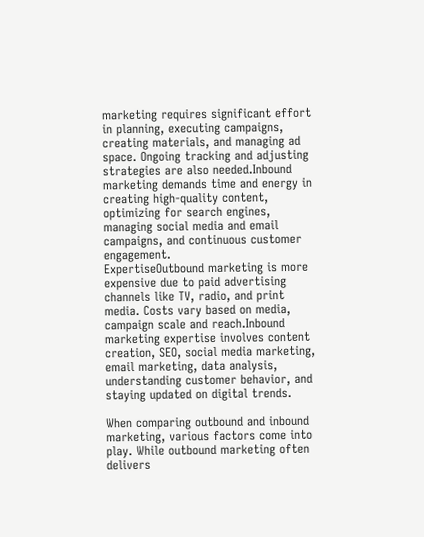marketing requires significant effort in planning, executing campaigns, creating materials, and managing ad space. Ongoing tracking and adjusting strategies are also needed.Inbound marketing demands time and energy in creating high-quality content, optimizing for search engines, managing social media and email campaigns, and continuous customer engagement.
ExpertiseOutbound marketing is more expensive due to paid advertising channels like TV, radio, and print media. Costs vary based on media, campaign scale and reach.Inbound marketing expertise involves content creation, SEO, social media marketing, email marketing, data analysis, understanding customer behavior, and staying updated on digital trends.

When comparing outbound and inbound marketing, various factors come into play. While outbound marketing often delivers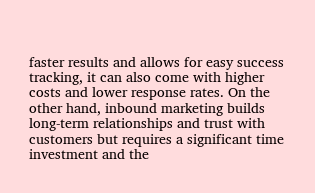faster results and allows for easy success tracking, it can also come with higher costs and lower response rates. On the other hand, inbound marketing builds long-term relationships and trust with customers but requires a significant time investment and the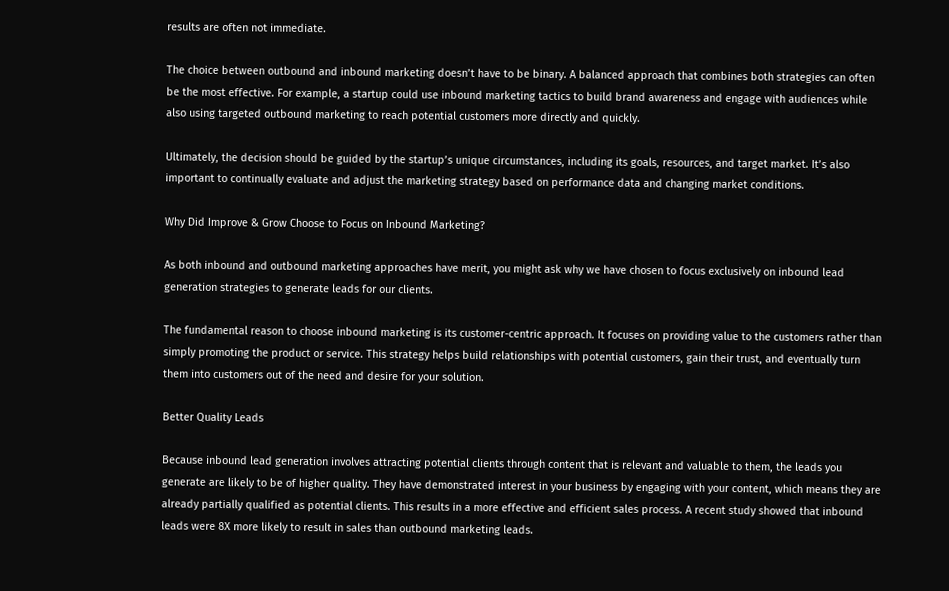results are often not immediate.

The choice between outbound and inbound marketing doesn’t have to be binary. A balanced approach that combines both strategies can often be the most effective. For example, a startup could use inbound marketing tactics to build brand awareness and engage with audiences while also using targeted outbound marketing to reach potential customers more directly and quickly.

Ultimately, the decision should be guided by the startup’s unique circumstances, including its goals, resources, and target market. It’s also important to continually evaluate and adjust the marketing strategy based on performance data and changing market conditions.

Why Did Improve & Grow Choose to Focus on Inbound Marketing?

As both inbound and outbound marketing approaches have merit, you might ask why we have chosen to focus exclusively on inbound lead generation strategies to generate leads for our clients.

The fundamental reason to choose inbound marketing is its customer-centric approach. It focuses on providing value to the customers rather than simply promoting the product or service. This strategy helps build relationships with potential customers, gain their trust, and eventually turn them into customers out of the need and desire for your solution.

Better Quality Leads

Because inbound lead generation involves attracting potential clients through content that is relevant and valuable to them, the leads you generate are likely to be of higher quality. They have demonstrated interest in your business by engaging with your content, which means they are already partially qualified as potential clients. This results in a more effective and efficient sales process. A recent study showed that inbound leads were 8X more likely to result in sales than outbound marketing leads.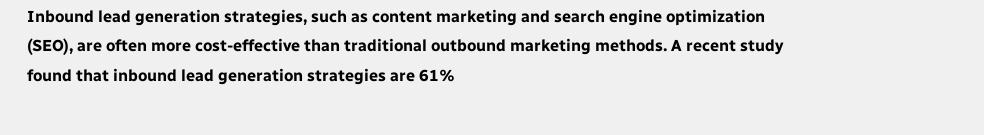Inbound lead generation strategies, such as content marketing and search engine optimization (SEO), are often more cost-effective than traditional outbound marketing methods. A recent study found that inbound lead generation strategies are 61%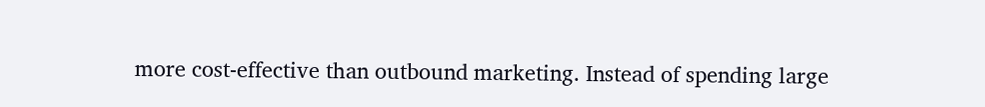more cost-effective than outbound marketing. Instead of spending large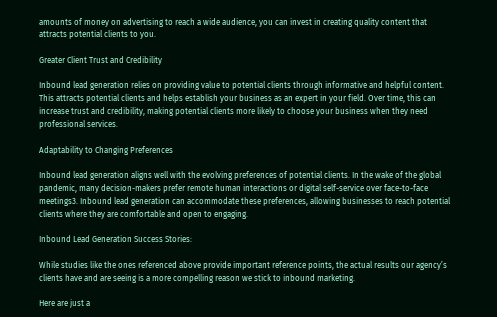amounts of money on advertising to reach a wide audience, you can invest in creating quality content that attracts potential clients to you.

Greater Client Trust and Credibility

Inbound lead generation relies on providing value to potential clients through informative and helpful content. This attracts potential clients and helps establish your business as an expert in your field. Over time, this can increase trust and credibility, making potential clients more likely to choose your business when they need professional services.

Adaptability to Changing Preferences

Inbound lead generation aligns well with the evolving preferences of potential clients. In the wake of the global pandemic, many decision-makers prefer remote human interactions or digital self-service over face-to-face meetings3. Inbound lead generation can accommodate these preferences, allowing businesses to reach potential clients where they are comfortable and open to engaging.

Inbound Lead Generation Success Stories:

While studies like the ones referenced above provide important reference points, the actual results our agency’s clients have and are seeing is a more compelling reason we stick to inbound marketing.

Here are just a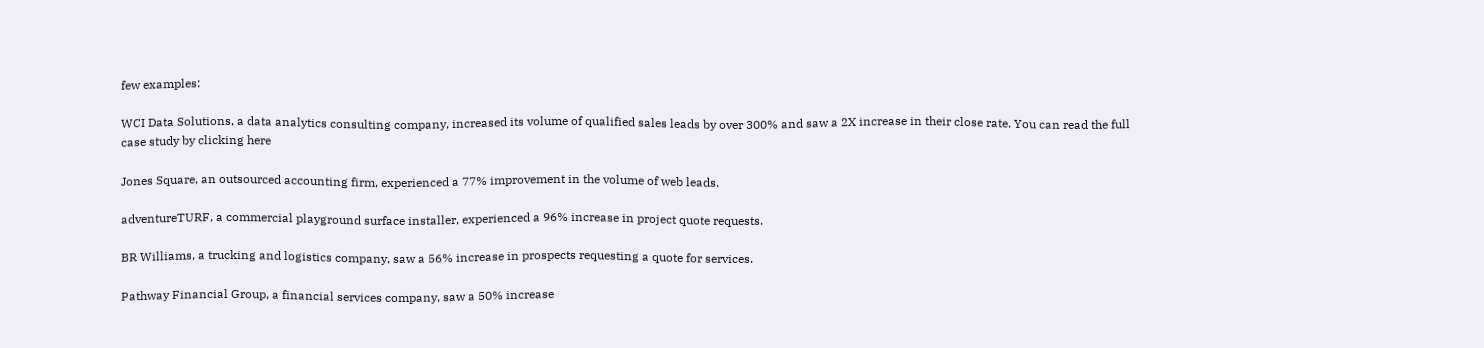few examples:

WCI Data Solutions, a data analytics consulting company, increased its volume of qualified sales leads by over 300% and saw a 2X increase in their close rate. You can read the full case study by clicking here

Jones Square, an outsourced accounting firm, experienced a 77% improvement in the volume of web leads.

adventureTURF, a commercial playground surface installer, experienced a 96% increase in project quote requests.

BR Williams, a trucking and logistics company, saw a 56% increase in prospects requesting a quote for services.

Pathway Financial Group, a financial services company, saw a 50% increase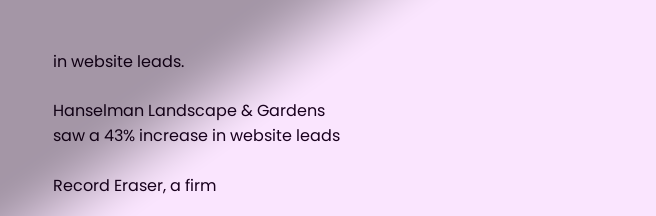in website leads.

Hanselman Landscape & Gardens saw a 43% increase in website leads

Record Eraser, a firm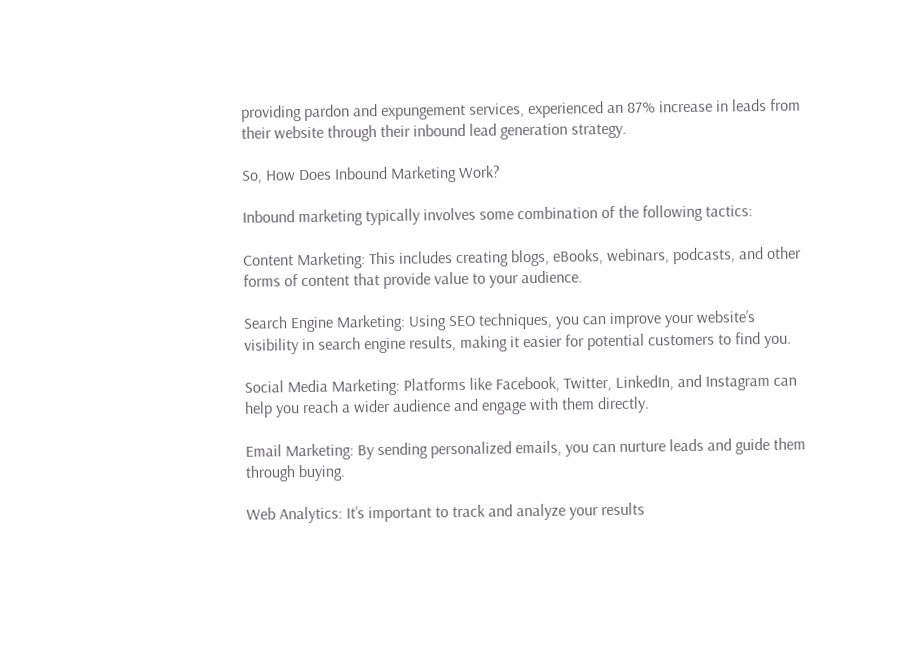providing pardon and expungement services, experienced an 87% increase in leads from their website through their inbound lead generation strategy.

So, How Does Inbound Marketing Work?

Inbound marketing typically involves some combination of the following tactics:

Content Marketing: This includes creating blogs, eBooks, webinars, podcasts, and other forms of content that provide value to your audience.

Search Engine Marketing: Using SEO techniques, you can improve your website’s visibility in search engine results, making it easier for potential customers to find you.

Social Media Marketing: Platforms like Facebook, Twitter, LinkedIn, and Instagram can help you reach a wider audience and engage with them directly.

Email Marketing: By sending personalized emails, you can nurture leads and guide them through buying.

Web Analytics: It’s important to track and analyze your results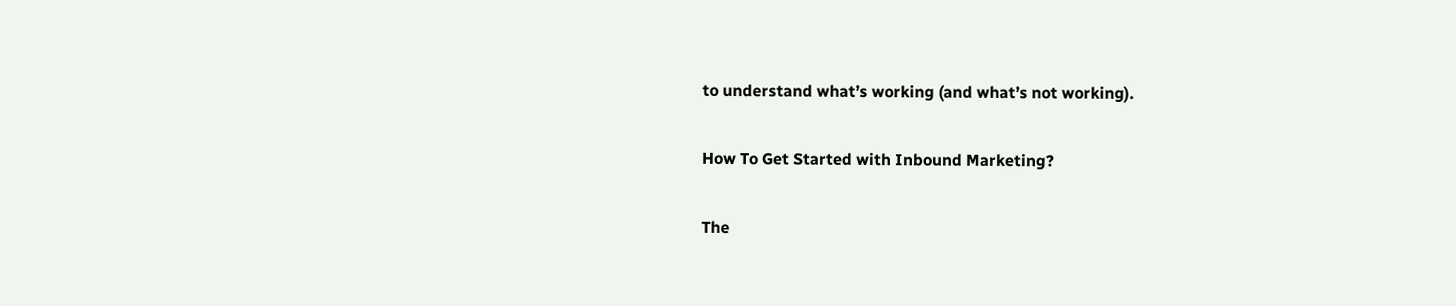to understand what’s working (and what’s not working).

How To Get Started with Inbound Marketing?

The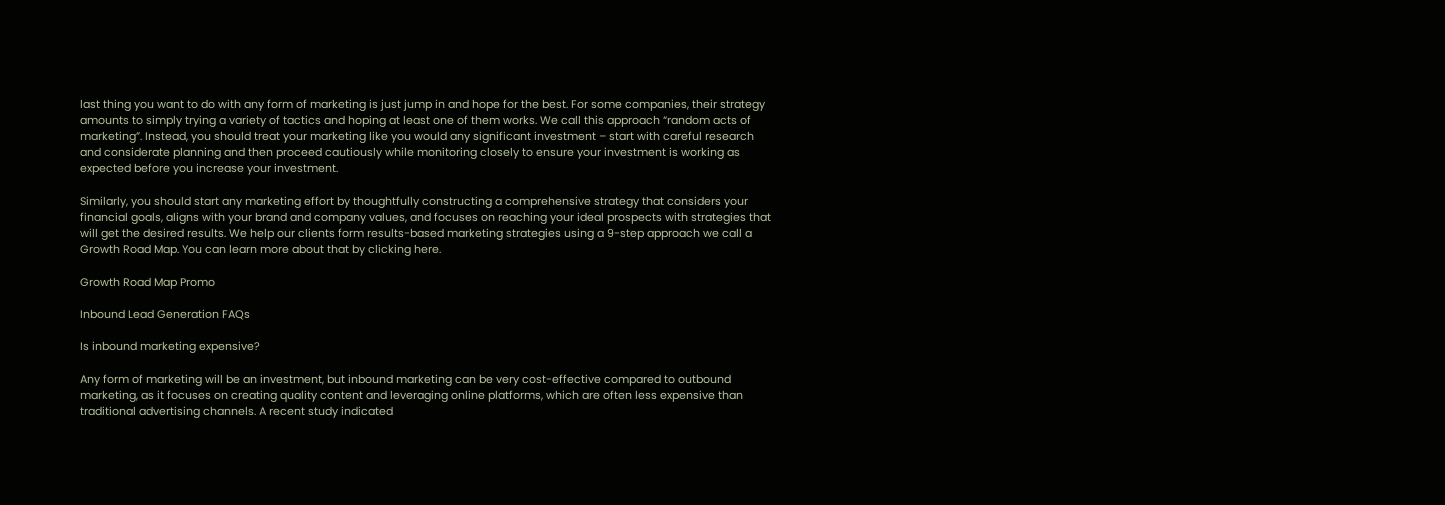last thing you want to do with any form of marketing is just jump in and hope for the best. For some companies, their strategy amounts to simply trying a variety of tactics and hoping at least one of them works. We call this approach “random acts of marketing”. Instead, you should treat your marketing like you would any significant investment – start with careful research and considerate planning and then proceed cautiously while monitoring closely to ensure your investment is working as expected before you increase your investment.

Similarly, you should start any marketing effort by thoughtfully constructing a comprehensive strategy that considers your financial goals, aligns with your brand and company values, and focuses on reaching your ideal prospects with strategies that will get the desired results. We help our clients form results-based marketing strategies using a 9-step approach we call a Growth Road Map. You can learn more about that by clicking here.

Growth Road Map Promo

Inbound Lead Generation FAQs

Is inbound marketing expensive?

Any form of marketing will be an investment, but inbound marketing can be very cost-effective compared to outbound marketing, as it focuses on creating quality content and leveraging online platforms, which are often less expensive than traditional advertising channels. A recent study indicated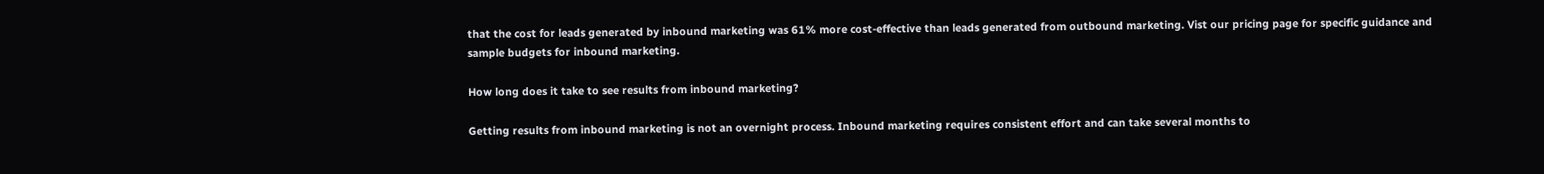that the cost for leads generated by inbound marketing was 61% more cost-effective than leads generated from outbound marketing. Vist our pricing page for specific guidance and sample budgets for inbound marketing.

How long does it take to see results from inbound marketing?

Getting results from inbound marketing is not an overnight process. Inbound marketing requires consistent effort and can take several months to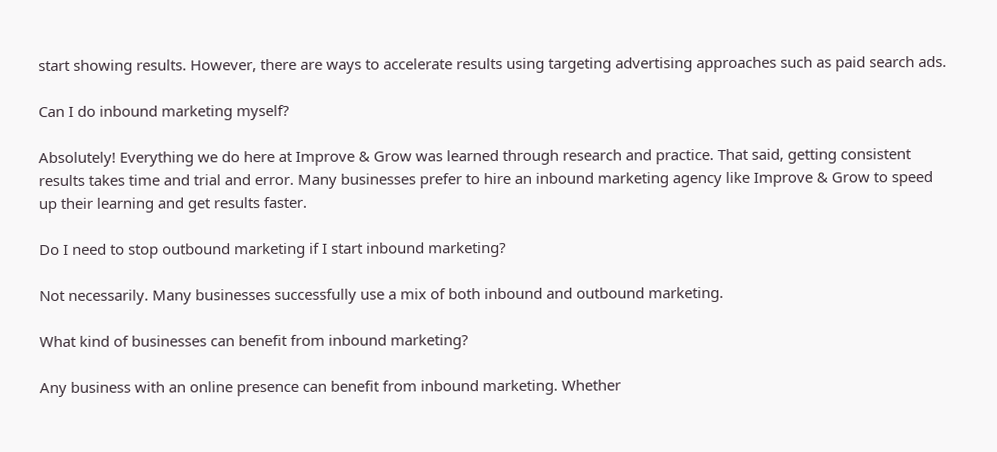start showing results. However, there are ways to accelerate results using targeting advertising approaches such as paid search ads.

Can I do inbound marketing myself?

Absolutely! Everything we do here at Improve & Grow was learned through research and practice. That said, getting consistent results takes time and trial and error. Many businesses prefer to hire an inbound marketing agency like Improve & Grow to speed up their learning and get results faster.

Do I need to stop outbound marketing if I start inbound marketing?

Not necessarily. Many businesses successfully use a mix of both inbound and outbound marketing.

What kind of businesses can benefit from inbound marketing?

Any business with an online presence can benefit from inbound marketing. Whether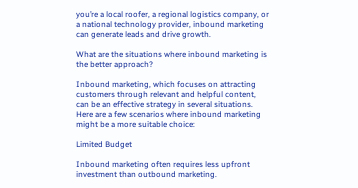you’re a local roofer, a regional logistics company, or a national technology provider, inbound marketing can generate leads and drive growth.

What are the situations where inbound marketing is the better approach?

Inbound marketing, which focuses on attracting customers through relevant and helpful content, can be an effective strategy in several situations. Here are a few scenarios where inbound marketing might be a more suitable choice:

Limited Budget

Inbound marketing often requires less upfront investment than outbound marketing.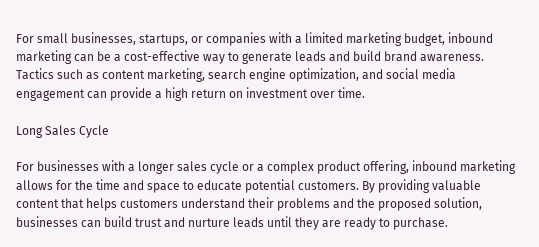For small businesses, startups, or companies with a limited marketing budget, inbound marketing can be a cost-effective way to generate leads and build brand awareness. Tactics such as content marketing, search engine optimization, and social media engagement can provide a high return on investment over time.

Long Sales Cycle

For businesses with a longer sales cycle or a complex product offering, inbound marketing allows for the time and space to educate potential customers. By providing valuable content that helps customers understand their problems and the proposed solution, businesses can build trust and nurture leads until they are ready to purchase.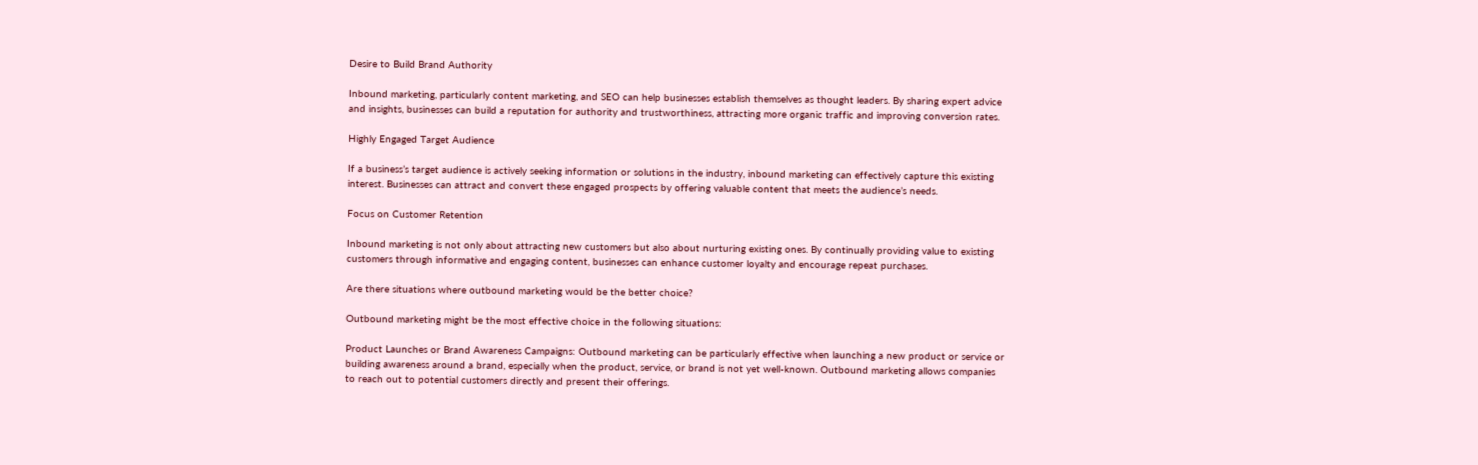Desire to Build Brand Authority

Inbound marketing, particularly content marketing, and SEO can help businesses establish themselves as thought leaders. By sharing expert advice and insights, businesses can build a reputation for authority and trustworthiness, attracting more organic traffic and improving conversion rates.

Highly Engaged Target Audience

If a business’s target audience is actively seeking information or solutions in the industry, inbound marketing can effectively capture this existing interest. Businesses can attract and convert these engaged prospects by offering valuable content that meets the audience’s needs.

Focus on Customer Retention

Inbound marketing is not only about attracting new customers but also about nurturing existing ones. By continually providing value to existing customers through informative and engaging content, businesses can enhance customer loyalty and encourage repeat purchases.

Are there situations where outbound marketing would be the better choice?

Outbound marketing might be the most effective choice in the following situations:

Product Launches or Brand Awareness Campaigns: Outbound marketing can be particularly effective when launching a new product or service or building awareness around a brand, especially when the product, service, or brand is not yet well-known. Outbound marketing allows companies to reach out to potential customers directly and present their offerings.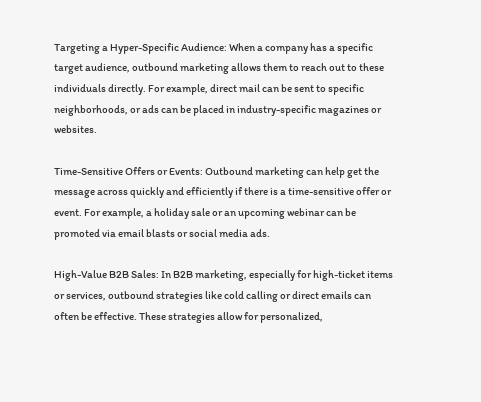Targeting a Hyper-Specific Audience: When a company has a specific target audience, outbound marketing allows them to reach out to these individuals directly. For example, direct mail can be sent to specific neighborhoods, or ads can be placed in industry-specific magazines or websites.

Time-Sensitive Offers or Events: Outbound marketing can help get the message across quickly and efficiently if there is a time-sensitive offer or event. For example, a holiday sale or an upcoming webinar can be promoted via email blasts or social media ads.

High-Value B2B Sales: In B2B marketing, especially for high-ticket items or services, outbound strategies like cold calling or direct emails can often be effective. These strategies allow for personalized,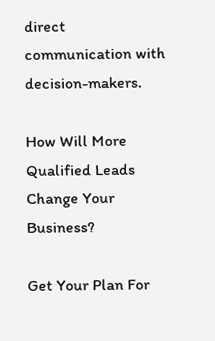direct communication with decision-makers.

How Will More Qualified Leads Change Your Business?

Get Your Plan For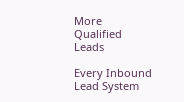More Qualified Leads

Every Inbound Lead System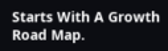Starts With A Growth Road Map.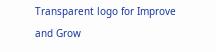Transparent logo for Improve and Grow